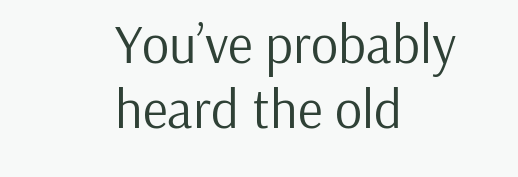You’ve probably heard the old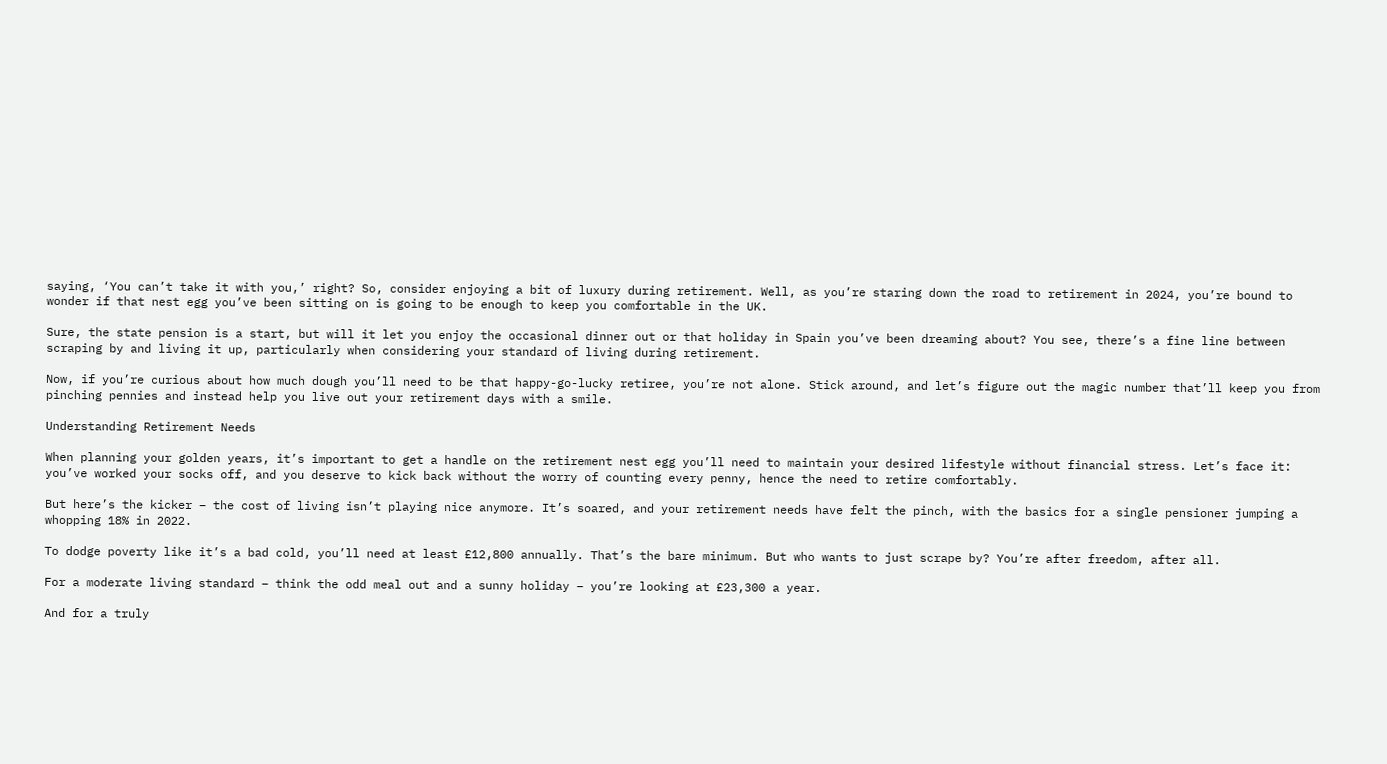saying, ‘You can’t take it with you,’ right? So, consider enjoying a bit of luxury during retirement. Well, as you’re staring down the road to retirement in 2024, you’re bound to wonder if that nest egg you’ve been sitting on is going to be enough to keep you comfortable in the UK.

Sure, the state pension is a start, but will it let you enjoy the occasional dinner out or that holiday in Spain you’ve been dreaming about? You see, there’s a fine line between scraping by and living it up, particularly when considering your standard of living during retirement.

Now, if you’re curious about how much dough you’ll need to be that happy-go-lucky retiree, you’re not alone. Stick around, and let’s figure out the magic number that’ll keep you from pinching pennies and instead help you live out your retirement days with a smile.

Understanding Retirement Needs

When planning your golden years, it’s important to get a handle on the retirement nest egg you’ll need to maintain your desired lifestyle without financial stress. Let’s face it: you’ve worked your socks off, and you deserve to kick back without the worry of counting every penny, hence the need to retire comfortably.

But here’s the kicker – the cost of living isn’t playing nice anymore. It’s soared, and your retirement needs have felt the pinch, with the basics for a single pensioner jumping a whopping 18% in 2022.

To dodge poverty like it’s a bad cold, you’ll need at least £12,800 annually. That’s the bare minimum. But who wants to just scrape by? You’re after freedom, after all.

For a moderate living standard – think the odd meal out and a sunny holiday – you’re looking at £23,300 a year.

And for a truly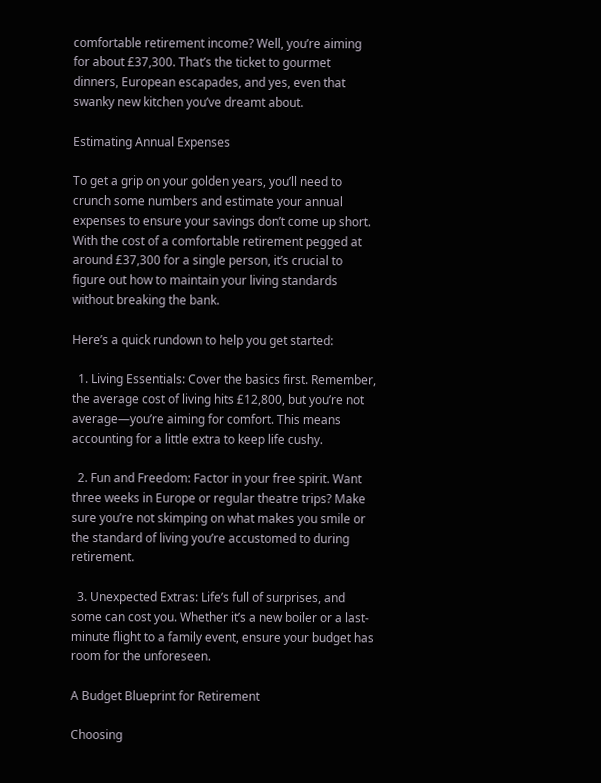comfortable retirement income? Well, you’re aiming for about £37,300. That’s the ticket to gourmet dinners, European escapades, and yes, even that swanky new kitchen you’ve dreamt about.

Estimating Annual Expenses

To get a grip on your golden years, you’ll need to crunch some numbers and estimate your annual expenses to ensure your savings don’t come up short. With the cost of a comfortable retirement pegged at around £37,300 for a single person, it’s crucial to figure out how to maintain your living standards without breaking the bank.

Here’s a quick rundown to help you get started:

  1. Living Essentials: Cover the basics first. Remember, the average cost of living hits £12,800, but you’re not average—you’re aiming for comfort. This means accounting for a little extra to keep life cushy.

  2. Fun and Freedom: Factor in your free spirit. Want three weeks in Europe or regular theatre trips? Make sure you’re not skimping on what makes you smile or the standard of living you’re accustomed to during retirement.

  3. Unexpected Extras: Life’s full of surprises, and some can cost you. Whether it’s a new boiler or a last-minute flight to a family event, ensure your budget has room for the unforeseen.

A Budget Blueprint for Retirement

Choosing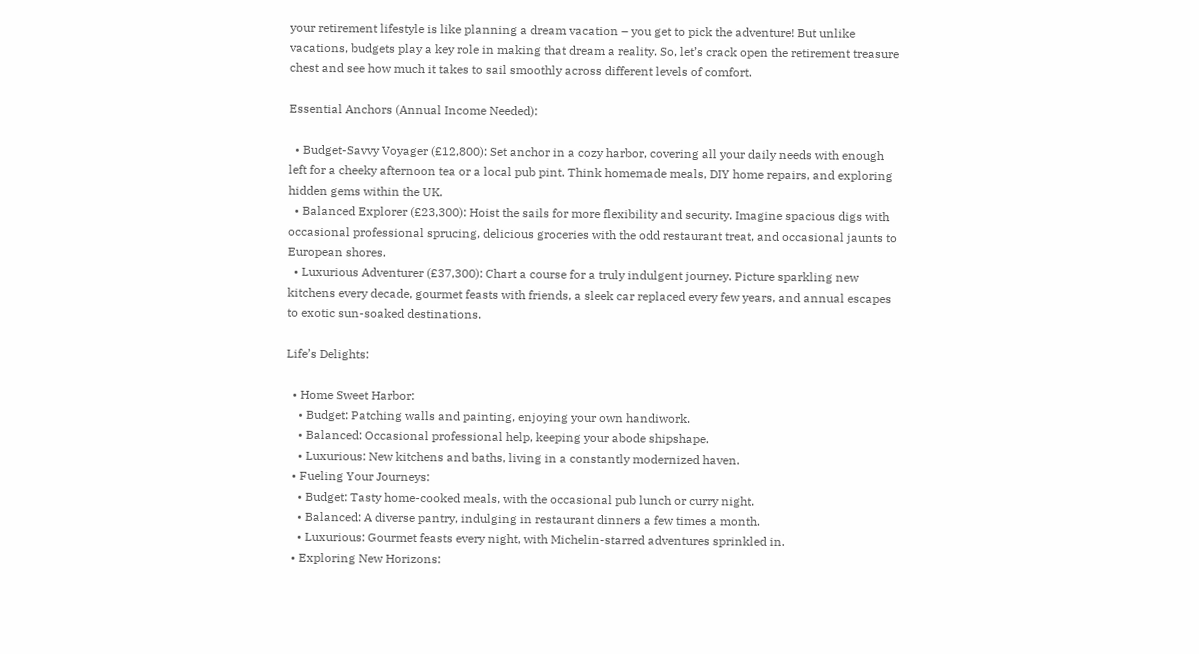your retirement lifestyle is like planning a dream vacation – you get to pick the adventure! But unlike vacations, budgets play a key role in making that dream a reality. So, let’s crack open the retirement treasure chest and see how much it takes to sail smoothly across different levels of comfort.

Essential Anchors (Annual Income Needed):

  • Budget-Savvy Voyager (£12,800): Set anchor in a cozy harbor, covering all your daily needs with enough left for a cheeky afternoon tea or a local pub pint. Think homemade meals, DIY home repairs, and exploring hidden gems within the UK.
  • Balanced Explorer (£23,300): Hoist the sails for more flexibility and security. Imagine spacious digs with occasional professional sprucing, delicious groceries with the odd restaurant treat, and occasional jaunts to European shores.
  • Luxurious Adventurer (£37,300): Chart a course for a truly indulgent journey. Picture sparkling new kitchens every decade, gourmet feasts with friends, a sleek car replaced every few years, and annual escapes to exotic sun-soaked destinations.

Life’s Delights:

  • Home Sweet Harbor:
    • Budget: Patching walls and painting, enjoying your own handiwork.
    • Balanced: Occasional professional help, keeping your abode shipshape.
    • Luxurious: New kitchens and baths, living in a constantly modernized haven.
  • Fueling Your Journeys:
    • Budget: Tasty home-cooked meals, with the occasional pub lunch or curry night.
    • Balanced: A diverse pantry, indulging in restaurant dinners a few times a month.
    • Luxurious: Gourmet feasts every night, with Michelin-starred adventures sprinkled in.
  • Exploring New Horizons: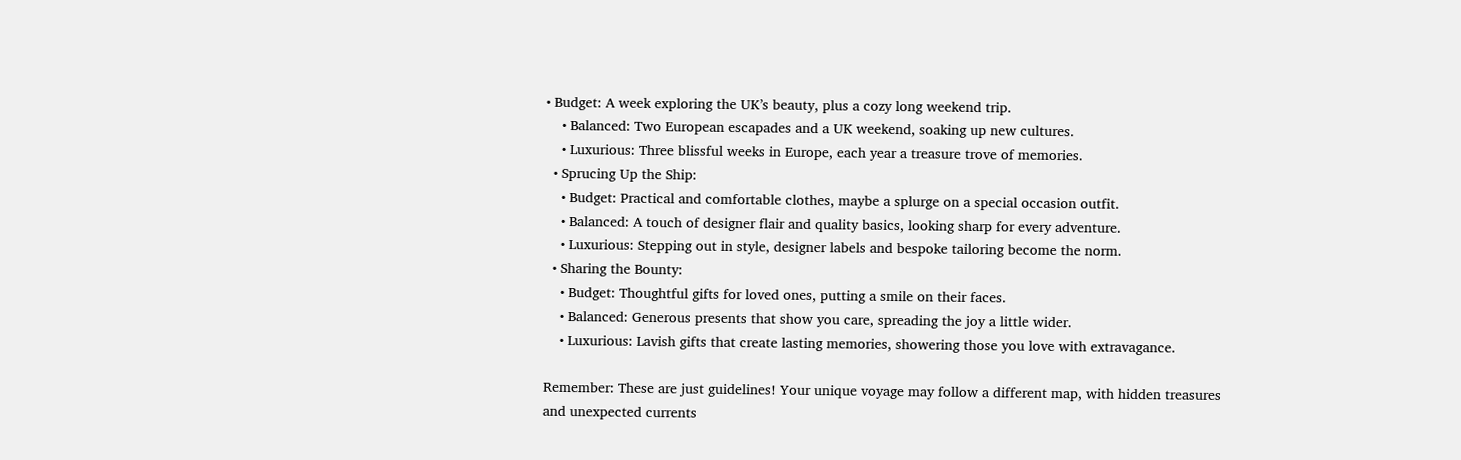• Budget: A week exploring the UK’s beauty, plus a cozy long weekend trip.
    • Balanced: Two European escapades and a UK weekend, soaking up new cultures.
    • Luxurious: Three blissful weeks in Europe, each year a treasure trove of memories.
  • Sprucing Up the Ship:
    • Budget: Practical and comfortable clothes, maybe a splurge on a special occasion outfit.
    • Balanced: A touch of designer flair and quality basics, looking sharp for every adventure.
    • Luxurious: Stepping out in style, designer labels and bespoke tailoring become the norm.
  • Sharing the Bounty:
    • Budget: Thoughtful gifts for loved ones, putting a smile on their faces.
    • Balanced: Generous presents that show you care, spreading the joy a little wider.
    • Luxurious: Lavish gifts that create lasting memories, showering those you love with extravagance.

Remember: These are just guidelines! Your unique voyage may follow a different map, with hidden treasures and unexpected currents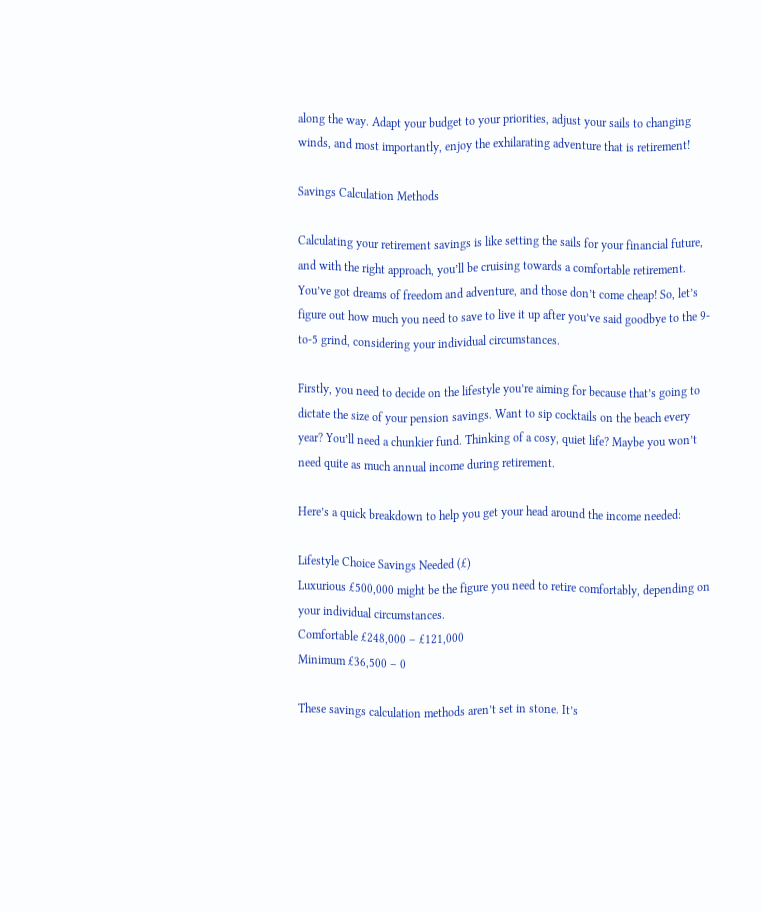along the way. Adapt your budget to your priorities, adjust your sails to changing winds, and most importantly, enjoy the exhilarating adventure that is retirement!

Savings Calculation Methods

Calculating your retirement savings is like setting the sails for your financial future, and with the right approach, you’ll be cruising towards a comfortable retirement. You’ve got dreams of freedom and adventure, and those don’t come cheap! So, let’s figure out how much you need to save to live it up after you’ve said goodbye to the 9-to-5 grind, considering your individual circumstances.

Firstly, you need to decide on the lifestyle you’re aiming for because that’s going to dictate the size of your pension savings. Want to sip cocktails on the beach every year? You’ll need a chunkier fund. Thinking of a cosy, quiet life? Maybe you won’t need quite as much annual income during retirement.

Here’s a quick breakdown to help you get your head around the income needed:

Lifestyle Choice Savings Needed (£)
Luxurious £500,000 might be the figure you need to retire comfortably, depending on your individual circumstances.
Comfortable £248,000 – £121,000
Minimum £36,500 – 0

These savings calculation methods aren’t set in stone. It’s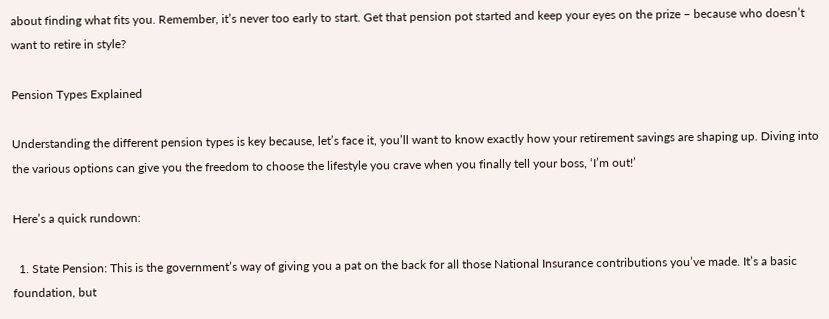about finding what fits you. Remember, it’s never too early to start. Get that pension pot started and keep your eyes on the prize – because who doesn’t want to retire in style?

Pension Types Explained

Understanding the different pension types is key because, let’s face it, you’ll want to know exactly how your retirement savings are shaping up. Diving into the various options can give you the freedom to choose the lifestyle you crave when you finally tell your boss, ‘I’m out!’

Here’s a quick rundown:

  1. State Pension: This is the government’s way of giving you a pat on the back for all those National Insurance contributions you’ve made. It’s a basic foundation, but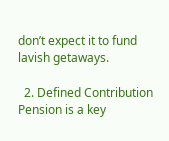don’t expect it to fund lavish getaways.

  2. Defined Contribution Pension is a key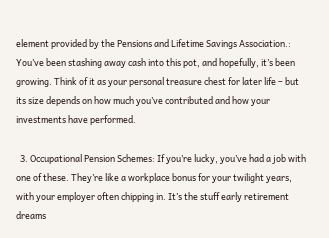element provided by the Pensions and Lifetime Savings Association.: You’ve been stashing away cash into this pot, and hopefully, it’s been growing. Think of it as your personal treasure chest for later life – but its size depends on how much you’ve contributed and how your investments have performed.

  3. Occupational Pension Schemes: If you’re lucky, you’ve had a job with one of these. They’re like a workplace bonus for your twilight years, with your employer often chipping in. It’s the stuff early retirement dreams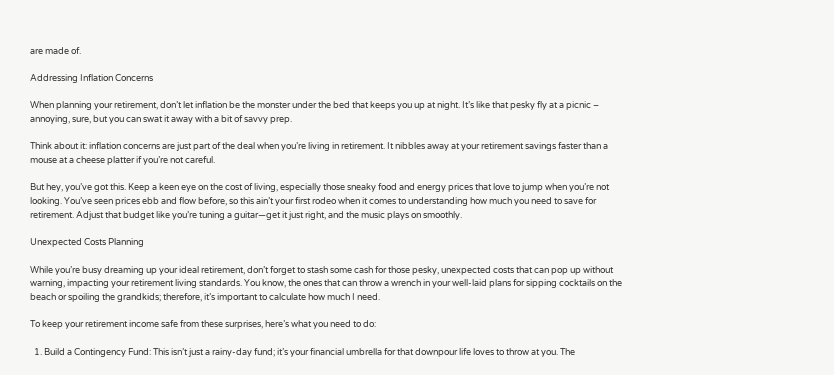are made of.

Addressing Inflation Concerns

When planning your retirement, don’t let inflation be the monster under the bed that keeps you up at night. It’s like that pesky fly at a picnic – annoying, sure, but you can swat it away with a bit of savvy prep.

Think about it: inflation concerns are just part of the deal when you’re living in retirement. It nibbles away at your retirement savings faster than a mouse at a cheese platter if you’re not careful.

But hey, you’ve got this. Keep a keen eye on the cost of living, especially those sneaky food and energy prices that love to jump when you’re not looking. You’ve seen prices ebb and flow before, so this ain’t your first rodeo when it comes to understanding how much you need to save for retirement. Adjust that budget like you’re tuning a guitar—get it just right, and the music plays on smoothly.

Unexpected Costs Planning

While you’re busy dreaming up your ideal retirement, don’t forget to stash some cash for those pesky, unexpected costs that can pop up without warning, impacting your retirement living standards. You know, the ones that can throw a wrench in your well-laid plans for sipping cocktails on the beach or spoiling the grandkids; therefore, it’s important to calculate how much I need.

To keep your retirement income safe from these surprises, here’s what you need to do:

  1. Build a Contingency Fund: This isn’t just a rainy-day fund; it’s your financial umbrella for that downpour life loves to throw at you. The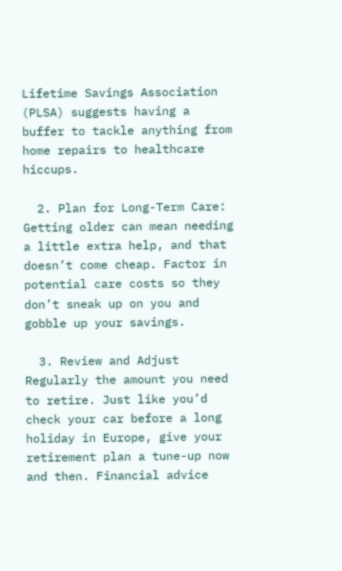Lifetime Savings Association (PLSA) suggests having a buffer to tackle anything from home repairs to healthcare hiccups.

  2. Plan for Long-Term Care: Getting older can mean needing a little extra help, and that doesn’t come cheap. Factor in potential care costs so they don’t sneak up on you and gobble up your savings.

  3. Review and Adjust Regularly the amount you need to retire. Just like you’d check your car before a long holiday in Europe, give your retirement plan a tune-up now and then. Financial advice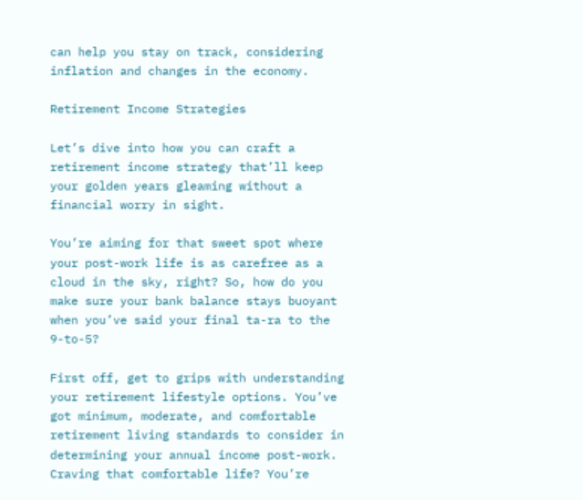can help you stay on track, considering inflation and changes in the economy.

Retirement Income Strategies

Let’s dive into how you can craft a retirement income strategy that’ll keep your golden years gleaming without a financial worry in sight.

You’re aiming for that sweet spot where your post-work life is as carefree as a cloud in the sky, right? So, how do you make sure your bank balance stays buoyant when you’ve said your final ta-ra to the 9-to-5?

First off, get to grips with understanding your retirement lifestyle options. You’ve got minimum, moderate, and comfortable retirement living standards to consider in determining your annual income post-work. Craving that comfortable life? You’re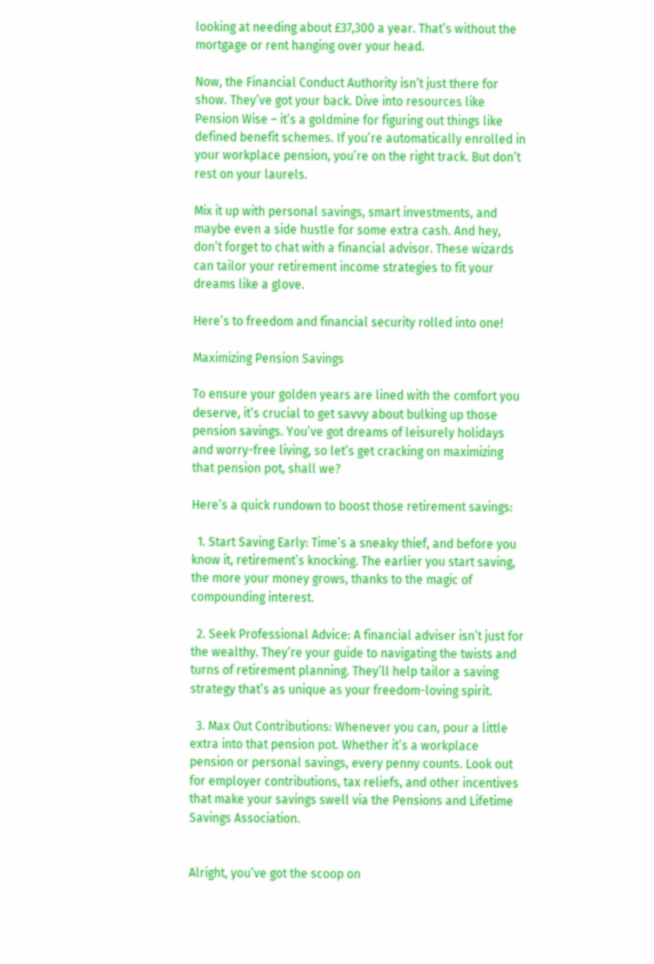looking at needing about £37,300 a year. That’s without the mortgage or rent hanging over your head.

Now, the Financial Conduct Authority isn’t just there for show. They’ve got your back. Dive into resources like Pension Wise – it’s a goldmine for figuring out things like defined benefit schemes. If you’re automatically enrolled in your workplace pension, you’re on the right track. But don’t rest on your laurels.

Mix it up with personal savings, smart investments, and maybe even a side hustle for some extra cash. And hey, don’t forget to chat with a financial advisor. These wizards can tailor your retirement income strategies to fit your dreams like a glove.

Here’s to freedom and financial security rolled into one!

Maximizing Pension Savings

To ensure your golden years are lined with the comfort you deserve, it’s crucial to get savvy about bulking up those pension savings. You’ve got dreams of leisurely holidays and worry-free living, so let’s get cracking on maximizing that pension pot, shall we?

Here’s a quick rundown to boost those retirement savings:

  1. Start Saving Early: Time’s a sneaky thief, and before you know it, retirement’s knocking. The earlier you start saving, the more your money grows, thanks to the magic of compounding interest.

  2. Seek Professional Advice: A financial adviser isn’t just for the wealthy. They’re your guide to navigating the twists and turns of retirement planning. They’ll help tailor a saving strategy that’s as unique as your freedom-loving spirit.

  3. Max Out Contributions: Whenever you can, pour a little extra into that pension pot. Whether it’s a workplace pension or personal savings, every penny counts. Look out for employer contributions, tax reliefs, and other incentives that make your savings swell via the Pensions and Lifetime Savings Association.


Alright, you’ve got the scoop on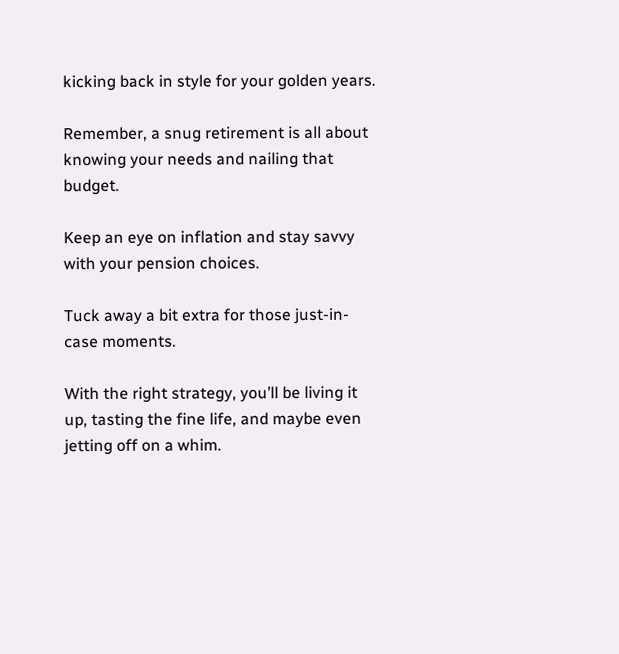kicking back in style for your golden years.

Remember, a snug retirement is all about knowing your needs and nailing that budget.

Keep an eye on inflation and stay savvy with your pension choices.

Tuck away a bit extra for those just-in-case moments.

With the right strategy, you’ll be living it up, tasting the fine life, and maybe even jetting off on a whim.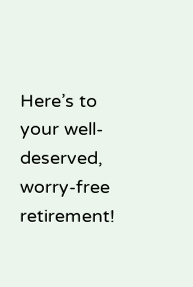Here’s to your well-deserved, worry-free retirement!